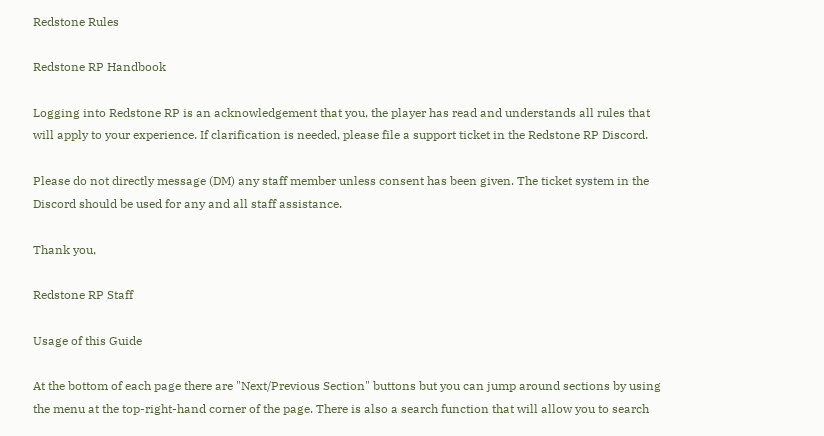Redstone Rules

Redstone RP Handbook

Logging into Redstone RP is an acknowledgement that you, the player has read and understands all rules that will apply to your experience. If clarification is needed, please file a support ticket in the Redstone RP Discord.

Please do not directly message (DM) any staff member unless consent has been given. The ticket system in the Discord should be used for any and all staff assistance.

Thank you,

Redstone RP Staff

Usage of this Guide

At the bottom of each page there are "Next/Previous Section" buttons but you can jump around sections by using the menu at the top-right-hand corner of the page. There is also a search function that will allow you to search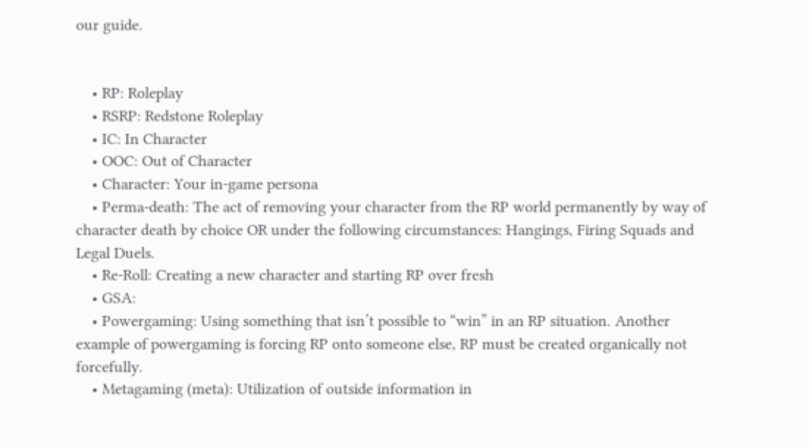our guide.


    • RP: Roleplay
    • RSRP: Redstone Roleplay
    • IC: In Character
    • OOC: Out of Character
    • Character: Your in-game persona
    • Perma-death: The act of removing your character from the RP world permanently by way of character death by choice OR under the following circumstances: Hangings, Firing Squads and Legal Duels.
    • Re-Roll: Creating a new character and starting RP over fresh
    • GSA:
    • Powergaming: Using something that isn’t possible to “win” in an RP situation. Another example of powergaming is forcing RP onto someone else, RP must be created organically not forcefully.
    • Metagaming (meta): Utilization of outside information in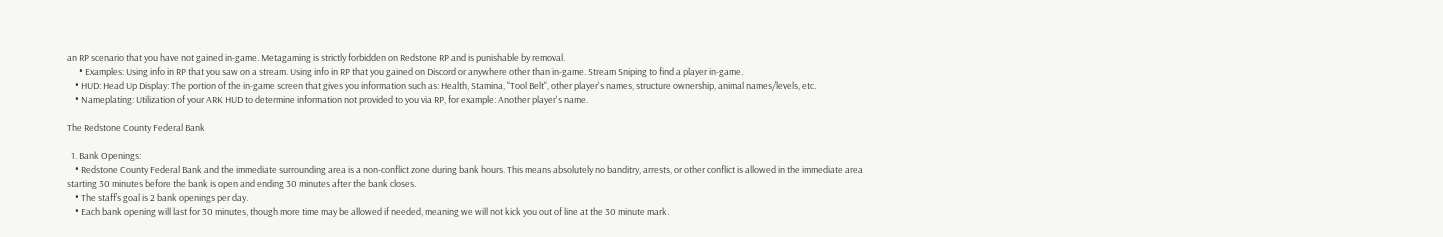an RP scenario that you have not gained in-game. Metagaming is strictly forbidden on Redstone RP and is punishable by removal.
      • Examples: Using info in RP that you saw on a stream. Using info in RP that you gained on Discord or anywhere other than in-game. Stream Sniping to find a player in-game.
    • HUD: Head Up Display: The portion of the in-game screen that gives you information such as: Health, Stamina, "Tool Belt", other player's names, structure ownership, animal names/levels, etc.
    • Nameplating: Utilization of your ARK HUD to determine information not provided to you via RP, for example: Another player's name.

The Redstone County Federal Bank

  1. Bank Openings:
    • Redstone County Federal Bank and the immediate surrounding area is a non-conflict zone during bank hours. This means absolutely no banditry, arrests, or other conflict is allowed in the immediate area starting 30 minutes before the bank is open and ending 30 minutes after the bank closes.
    • The staff’s goal is 2 bank openings per day.
    • Each bank opening will last for 30 minutes, though more time may be allowed if needed, meaning we will not kick you out of line at the 30 minute mark.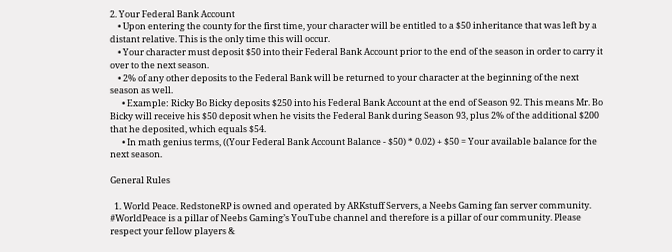2. Your Federal Bank Account
    • Upon entering the county for the first time, your character will be entitled to a $50 inheritance that was left by a distant relative. This is the only time this will occur.
    • Your character must deposit $50 into their Federal Bank Account prior to the end of the season in order to carry it over to the next season.
    • 2% of any other deposits to the Federal Bank will be returned to your character at the beginning of the next season as well.
      • Example: Ricky Bo Bicky deposits $250 into his Federal Bank Account at the end of Season 92. This means Mr. Bo Bicky will receive his $50 deposit when he visits the Federal Bank during Season 93, plus 2% of the additional $200 that he deposited, which equals $54.
      • In math genius terms, ((Your Federal Bank Account Balance - $50) * 0.02) + $50 = Your available balance for the next season.

General Rules

  1. World Peace. RedstoneRP is owned and operated by ARKstuff Servers, a Neebs Gaming fan server community. #WorldPeace is a pillar of Neebs Gaming’s YouTube channel and therefore is a pillar of our community. Please respect your fellow players &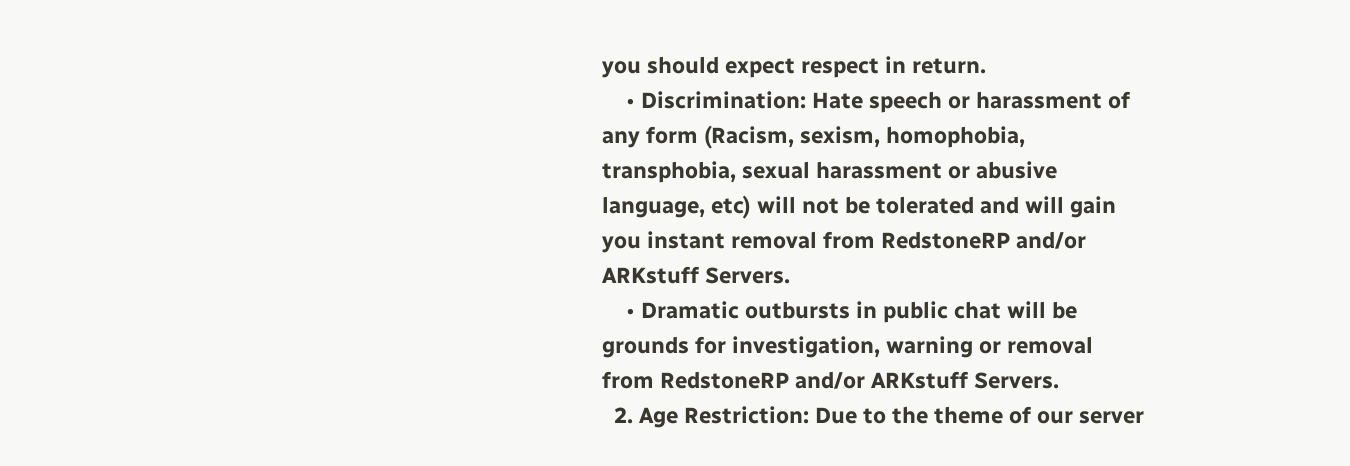you should expect respect in return.
    • Discrimination: Hate speech or harassment of any form (Racism, sexism, homophobia, transphobia, sexual harassment or abusive language, etc) will not be tolerated and will gain you instant removal from RedstoneRP and/or ARKstuff Servers.
    • Dramatic outbursts in public chat will be grounds for investigation, warning or removal from RedstoneRP and/or ARKstuff Servers.
  2. Age Restriction: Due to the theme of our server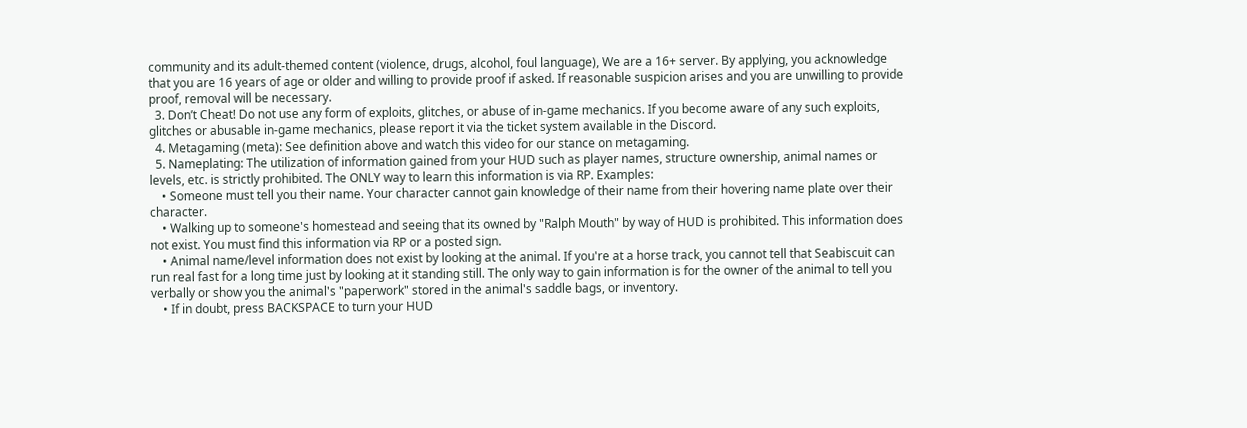community and its adult-themed content (violence, drugs, alcohol, foul language), We are a 16+ server. By applying, you acknowledge that you are 16 years of age or older and willing to provide proof if asked. If reasonable suspicion arises and you are unwilling to provide proof, removal will be necessary.
  3. Don’t Cheat! Do not use any form of exploits, glitches, or abuse of in-game mechanics. If you become aware of any such exploits, glitches or abusable in-game mechanics, please report it via the ticket system available in the Discord.
  4. Metagaming (meta): See definition above and watch this video for our stance on metagaming.
  5. Nameplating: The utilization of information gained from your HUD such as player names, structure ownership, animal names or levels, etc. is strictly prohibited. The ONLY way to learn this information is via RP. Examples:
    • Someone must tell you their name. Your character cannot gain knowledge of their name from their hovering name plate over their character.
    • Walking up to someone's homestead and seeing that its owned by "Ralph Mouth" by way of HUD is prohibited. This information does not exist. You must find this information via RP or a posted sign.
    • Animal name/level information does not exist by looking at the animal. If you're at a horse track, you cannot tell that Seabiscuit can run real fast for a long time just by looking at it standing still. The only way to gain information is for the owner of the animal to tell you verbally or show you the animal's "paperwork" stored in the animal's saddle bags, or inventory.
    • If in doubt, press BACKSPACE to turn your HUD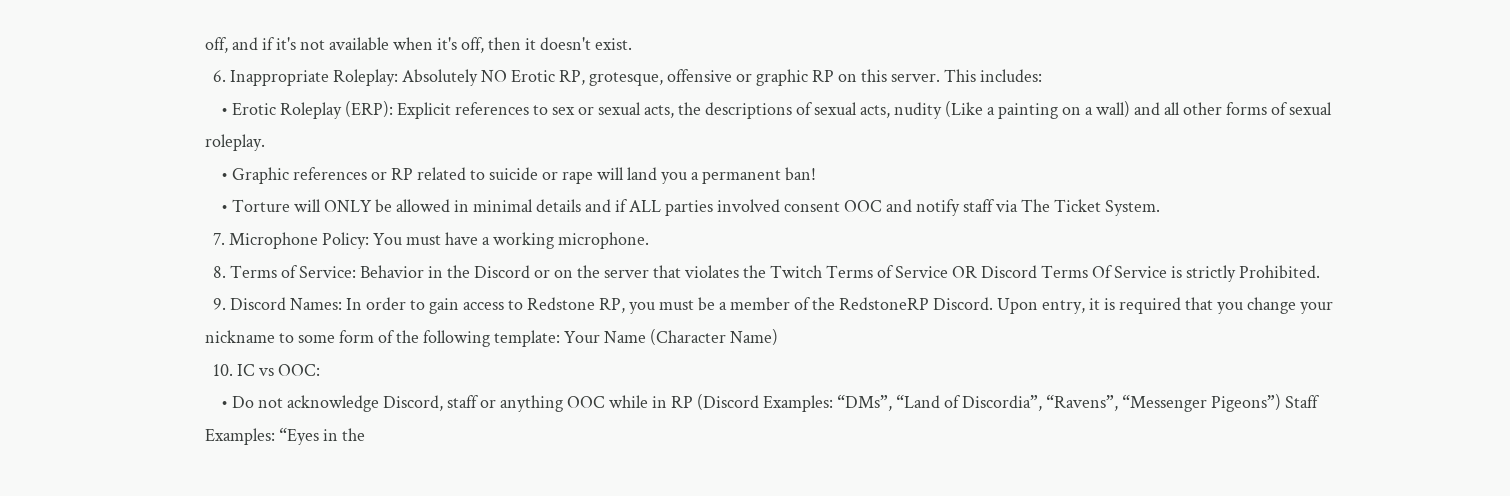off, and if it's not available when it's off, then it doesn't exist.
  6. Inappropriate Roleplay: Absolutely NO Erotic RP, grotesque, offensive or graphic RP on this server. This includes:
    • Erotic Roleplay (ERP): Explicit references to sex or sexual acts, the descriptions of sexual acts, nudity (Like a painting on a wall) and all other forms of sexual roleplay.
    • Graphic references or RP related to suicide or rape will land you a permanent ban!
    • Torture will ONLY be allowed in minimal details and if ALL parties involved consent OOC and notify staff via The Ticket System.
  7. Microphone Policy: You must have a working microphone.
  8. Terms of Service: Behavior in the Discord or on the server that violates the Twitch Terms of Service OR Discord Terms Of Service is strictly Prohibited.
  9. Discord Names: In order to gain access to Redstone RP, you must be a member of the RedstoneRP Discord. Upon entry, it is required that you change your nickname to some form of the following template: Your Name (Character Name)
  10. IC vs OOC:
    • Do not acknowledge Discord, staff or anything OOC while in RP (Discord Examples: “DMs”, “Land of Discordia”, “Ravens”, “Messenger Pigeons”) Staff Examples: “Eyes in the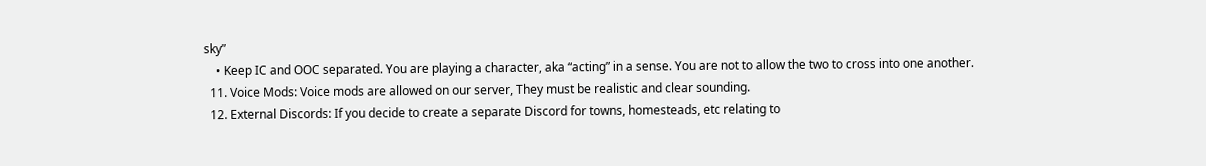sky”
    • Keep IC and OOC separated. You are playing a character, aka “acting” in a sense. You are not to allow the two to cross into one another.
  11. Voice Mods: Voice mods are allowed on our server, They must be realistic and clear sounding.
  12. External Discords: If you decide to create a separate Discord for towns, homesteads, etc relating to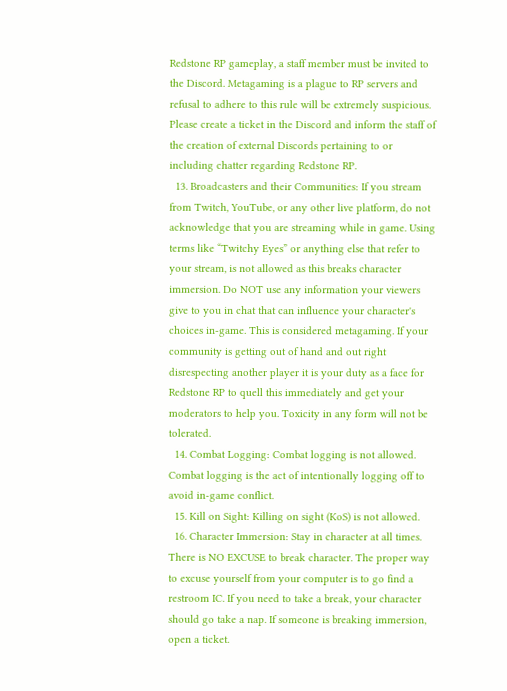Redstone RP gameplay, a staff member must be invited to the Discord. Metagaming is a plague to RP servers and refusal to adhere to this rule will be extremely suspicious. Please create a ticket in the Discord and inform the staff of the creation of external Discords pertaining to or including chatter regarding Redstone RP.
  13. Broadcasters and their Communities: If you stream from Twitch, YouTube, or any other live platform, do not acknowledge that you are streaming while in game. Using terms like “Twitchy Eyes” or anything else that refer to your stream, is not allowed as this breaks character immersion. Do NOT use any information your viewers give to you in chat that can influence your character's choices in-game. This is considered metagaming. If your community is getting out of hand and out right disrespecting another player it is your duty as a face for Redstone RP to quell this immediately and get your moderators to help you. Toxicity in any form will not be tolerated.
  14. Combat Logging: Combat logging is not allowed. Combat logging is the act of intentionally logging off to avoid in-game conflict.
  15. Kill on Sight: Killing on sight (KoS) is not allowed.
  16. Character Immersion: Stay in character at all times. There is NO EXCUSE to break character. The proper way to excuse yourself from your computer is to go find a restroom IC. If you need to take a break, your character should go take a nap. If someone is breaking immersion, open a ticket.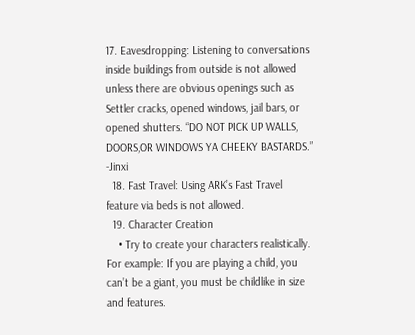17. Eavesdropping: Listening to conversations inside buildings from outside is not allowed unless there are obvious openings such as Settler cracks, opened windows, jail bars, or opened shutters. “DO NOT PICK UP WALLS, DOORS,OR WINDOWS YA CHEEKY BASTARDS.” -Jinxi
  18. Fast Travel: Using ARK’s Fast Travel feature via beds is not allowed.
  19. Character Creation
    • Try to create your characters realistically. For example: If you are playing a child, you can’t be a giant, you must be childlike in size and features.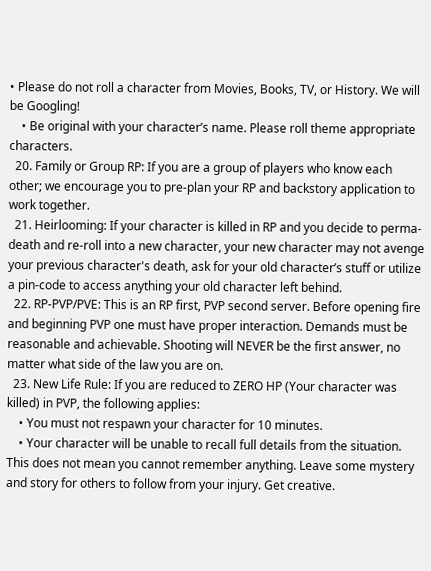• Please do not roll a character from Movies, Books, TV, or History. We will be Googling!
    • Be original with your character’s name. Please roll theme appropriate characters.
  20. Family or Group RP: If you are a group of players who know each other; we encourage you to pre-plan your RP and backstory application to work together.
  21. Heirlooming: If your character is killed in RP and you decide to perma-death and re-roll into a new character, your new character may not avenge your previous character's death, ask for your old character’s stuff or utilize a pin-code to access anything your old character left behind.
  22. RP-PVP/PVE: This is an RP first, PVP second server. Before opening fire and beginning PVP one must have proper interaction. Demands must be reasonable and achievable. Shooting will NEVER be the first answer, no matter what side of the law you are on.
  23. New Life Rule: If you are reduced to ZERO HP (Your character was killed) in PVP, the following applies:
    • You must not respawn your character for 10 minutes.
    • Your character will be unable to recall full details from the situation. This does not mean you cannot remember anything. Leave some mystery and story for others to follow from your injury. Get creative.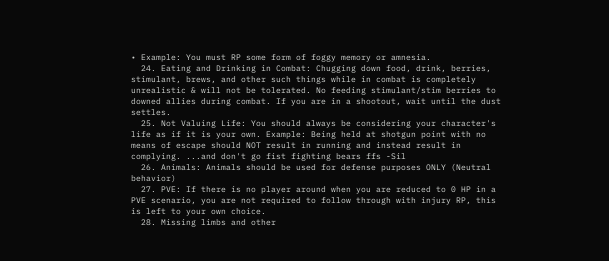• Example: You must RP some form of foggy memory or amnesia.
  24. Eating and Drinking in Combat: Chugging down food, drink, berries, stimulant, brews, and other such things while in combat is completely unrealistic & will not be tolerated. No feeding stimulant/stim berries to downed allies during combat. If you are in a shootout, wait until the dust settles.
  25. Not Valuing Life: You should always be considering your character's life as if it is your own. Example: Being held at shotgun point with no means of escape should NOT result in running and instead result in complying. ...and don't go fist fighting bears ffs -Sil
  26. Animals: Animals should be used for defense purposes ONLY (Neutral behavior)
  27. PVE: If there is no player around when you are reduced to 0 HP in a PVE scenario, you are not required to follow through with injury RP, this is left to your own choice.
  28. Missing limbs and other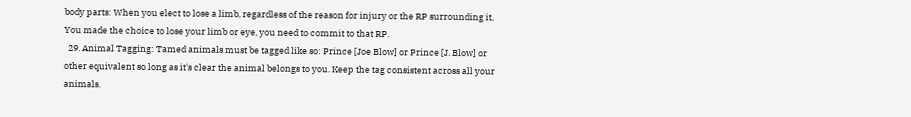body parts: When you elect to lose a limb, regardless of the reason for injury or the RP surrounding it, You made the choice to lose your limb or eye, you need to commit to that RP.
  29. Animal Tagging: Tamed animals must be tagged like so: Prince [Joe Blow] or Prince [J. Blow] or other equivalent so long as it's clear the animal belongs to you. Keep the tag consistent across all your animals.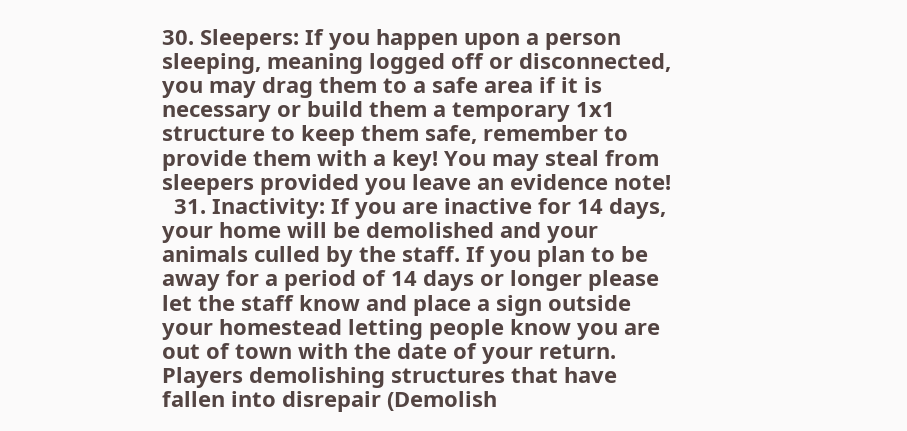30. Sleepers: If you happen upon a person sleeping, meaning logged off or disconnected, you may drag them to a safe area if it is necessary or build them a temporary 1x1 structure to keep them safe, remember to provide them with a key! You may steal from sleepers provided you leave an evidence note!
  31. Inactivity: If you are inactive for 14 days, your home will be demolished and your animals culled by the staff. If you plan to be away for a period of 14 days or longer please let the staff know and place a sign outside your homestead letting people know you are out of town with the date of your return. Players demolishing structures that have fallen into disrepair (Demolish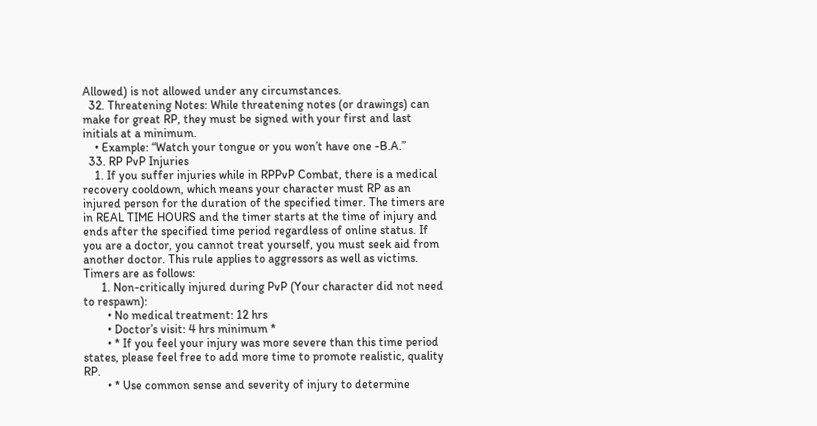Allowed) is not allowed under any circumstances.
  32. Threatening Notes: While threatening notes (or drawings) can make for great RP, they must be signed with your first and last initials at a minimum.
    • Example: “Watch your tongue or you won’t have one -B.A.”
  33. RP PvP Injuries
    1. If you suffer injuries while in RPPvP Combat, there is a medical recovery cooldown, which means your character must RP as an injured person for the duration of the specified timer. The timers are in REAL TIME HOURS and the timer starts at the time of injury and ends after the specified time period regardless of online status. If you are a doctor, you cannot treat yourself, you must seek aid from another doctor. This rule applies to aggressors as well as victims. Timers are as follows:
      1. Non-critically injured during PvP (Your character did not need to respawn):
        • No medical treatment: 12 hrs
        • Doctor’s visit: 4 hrs minimum *
        • * If you feel your injury was more severe than this time period states, please feel free to add more time to promote realistic, quality RP.
        • * Use common sense and severity of injury to determine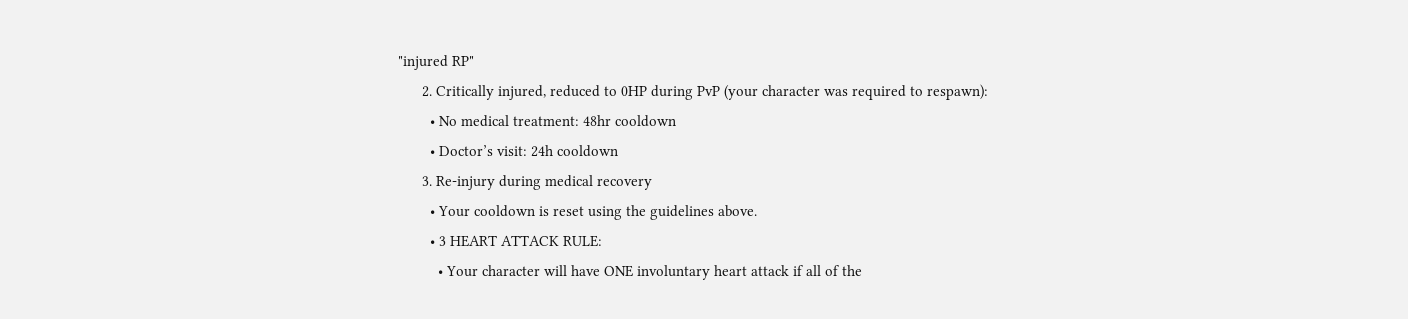"injured RP"
      2. Critically injured, reduced to 0HP during PvP (your character was required to respawn):
        • No medical treatment: 48hr cooldown
        • Doctor’s visit: 24h cooldown
      3. Re-injury during medical recovery
        • Your cooldown is reset using the guidelines above.
        • 3 HEART ATTACK RULE:
          • Your character will have ONE involuntary heart attack if all of the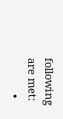following are met:
            •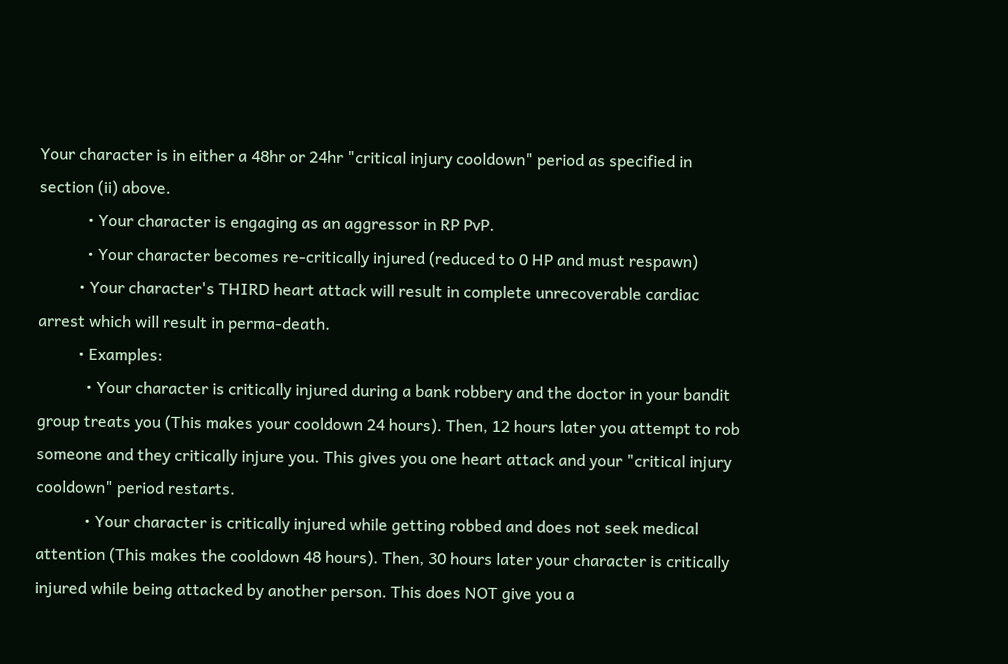Your character is in either a 48hr or 24hr "critical injury cooldown" period as specified in section (ii) above.
            • Your character is engaging as an aggressor in RP PvP.
            • Your character becomes re-critically injured (reduced to 0 HP and must respawn)
          • Your character's THIRD heart attack will result in complete unrecoverable cardiac arrest which will result in perma-death.
          • Examples:
            • Your character is critically injured during a bank robbery and the doctor in your bandit group treats you (This makes your cooldown 24 hours). Then, 12 hours later you attempt to rob someone and they critically injure you. This gives you one heart attack and your "critical injury cooldown" period restarts.
            • Your character is critically injured while getting robbed and does not seek medical attention (This makes the cooldown 48 hours). Then, 30 hours later your character is critically injured while being attacked by another person. This does NOT give you a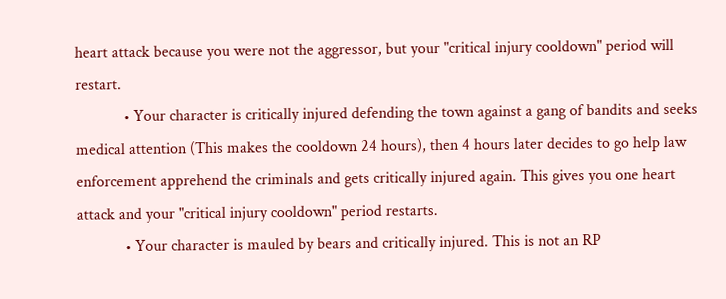heart attack because you were not the aggressor, but your "critical injury cooldown" period will restart.
            • Your character is critically injured defending the town against a gang of bandits and seeks medical attention (This makes the cooldown 24 hours), then 4 hours later decides to go help law enforcement apprehend the criminals and gets critically injured again. This gives you one heart attack and your "critical injury cooldown" period restarts.
            • Your character is mauled by bears and critically injured. This is not an RP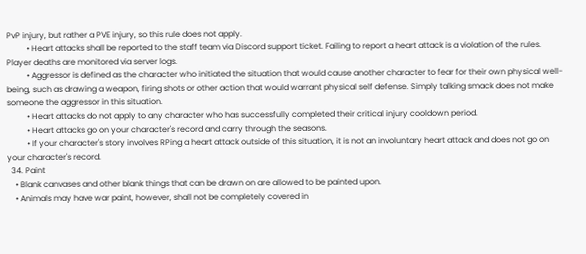PvP injury, but rather a PVE injury, so this rule does not apply.
          • Heart attacks shall be reported to the staff team via Discord support ticket. Failing to report a heart attack is a violation of the rules. Player deaths are monitored via server logs.
          • Aggressor is defined as the character who initiated the situation that would cause another character to fear for their own physical well-being, such as drawing a weapon, firing shots or other action that would warrant physical self defense. Simply talking smack does not make someone the aggressor in this situation.
          • Heart attacks do not apply to any character who has successfully completed their critical injury cooldown period.
          • Heart attacks go on your character's record and carry through the seasons.
          • If your character's story involves RPing a heart attack outside of this situation, it is not an involuntary heart attack and does not go on your character's record.
  34. Paint
    • Blank canvases and other blank things that can be drawn on are allowed to be painted upon.
    • Animals may have war paint, however, shall not be completely covered in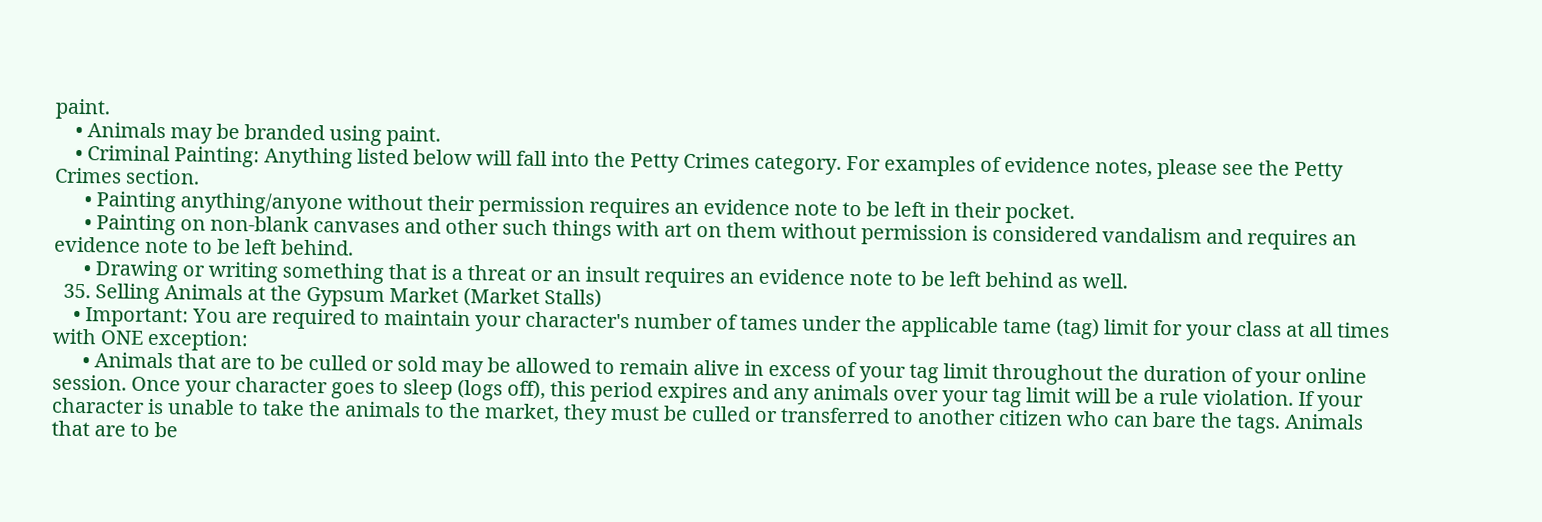paint.
    • Animals may be branded using paint.
    • Criminal Painting: Anything listed below will fall into the Petty Crimes category. For examples of evidence notes, please see the Petty Crimes section.
      • Painting anything/anyone without their permission requires an evidence note to be left in their pocket.
      • Painting on non-blank canvases and other such things with art on them without permission is considered vandalism and requires an evidence note to be left behind.
      • Drawing or writing something that is a threat or an insult requires an evidence note to be left behind as well.
  35. Selling Animals at the Gypsum Market (Market Stalls)
    • Important: You are required to maintain your character's number of tames under the applicable tame (tag) limit for your class at all times with ONE exception:
      • Animals that are to be culled or sold may be allowed to remain alive in excess of your tag limit throughout the duration of your online session. Once your character goes to sleep (logs off), this period expires and any animals over your tag limit will be a rule violation. If your character is unable to take the animals to the market, they must be culled or transferred to another citizen who can bare the tags. Animals that are to be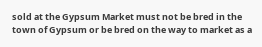sold at the Gypsum Market must not be bred in the town of Gypsum or be bred on the way to market as a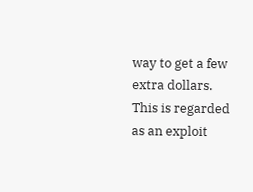way to get a few extra dollars. This is regarded as an exploit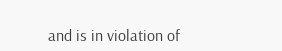and is in violation of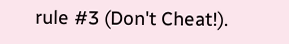rule #3 (Don't Cheat!).